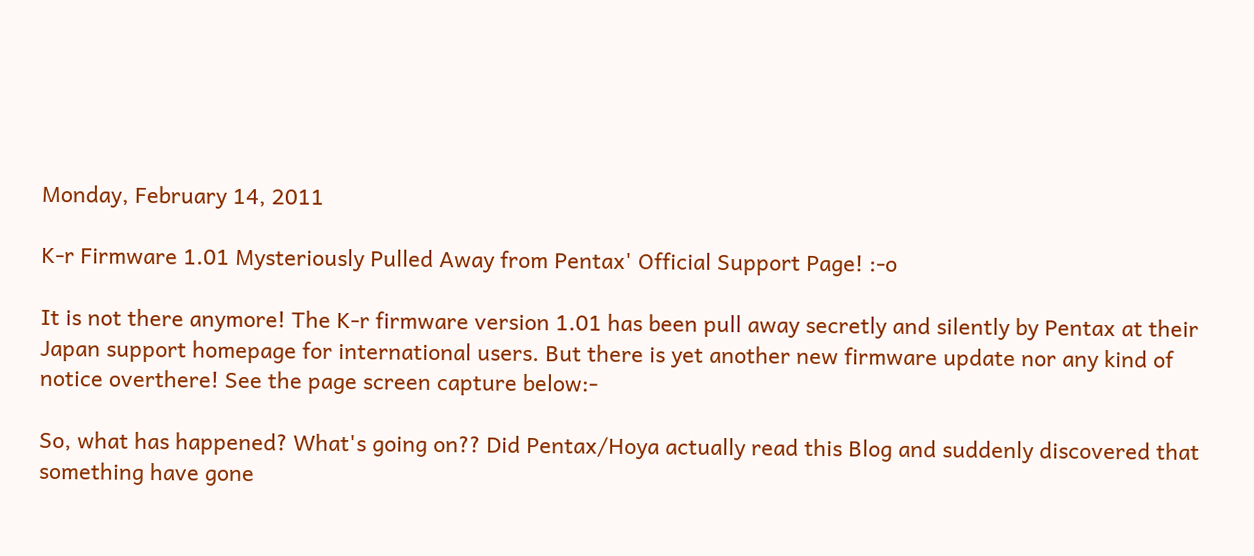Monday, February 14, 2011

K-r Firmware 1.01 Mysteriously Pulled Away from Pentax' Official Support Page! :-o

It is not there anymore! The K-r firmware version 1.01 has been pull away secretly and silently by Pentax at their Japan support homepage for international users. But there is yet another new firmware update nor any kind of notice overthere! See the page screen capture below:-

So, what has happened? What's going on?? Did Pentax/Hoya actually read this Blog and suddenly discovered that something have gone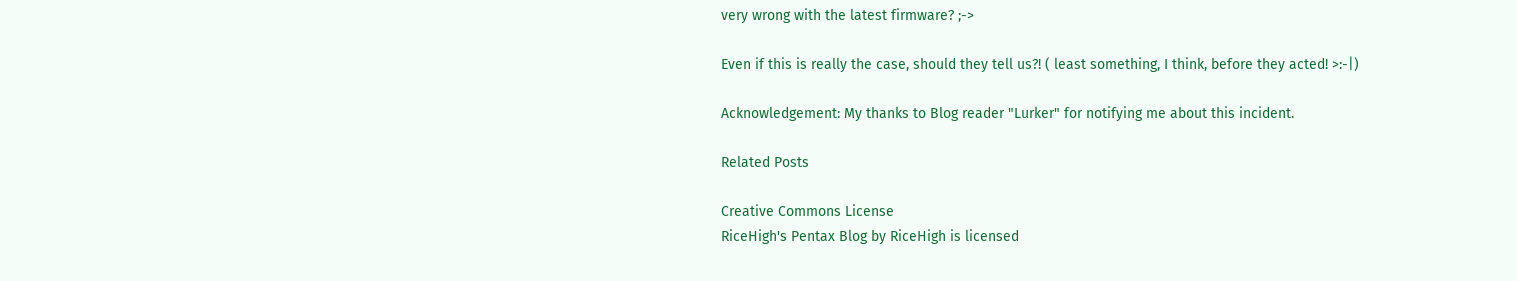very wrong with the latest firmware? ;->

Even if this is really the case, should they tell us?! ( least something, I think, before they acted! >:-|)

Acknowledgement: My thanks to Blog reader "Lurker" for notifying me about this incident.

Related Posts

Creative Commons License
RiceHigh's Pentax Blog by RiceHigh is licensed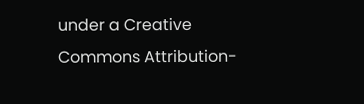under a Creative Commons Attribution-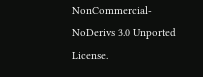NonCommercial-NoDerivs 3.0 Unported License.